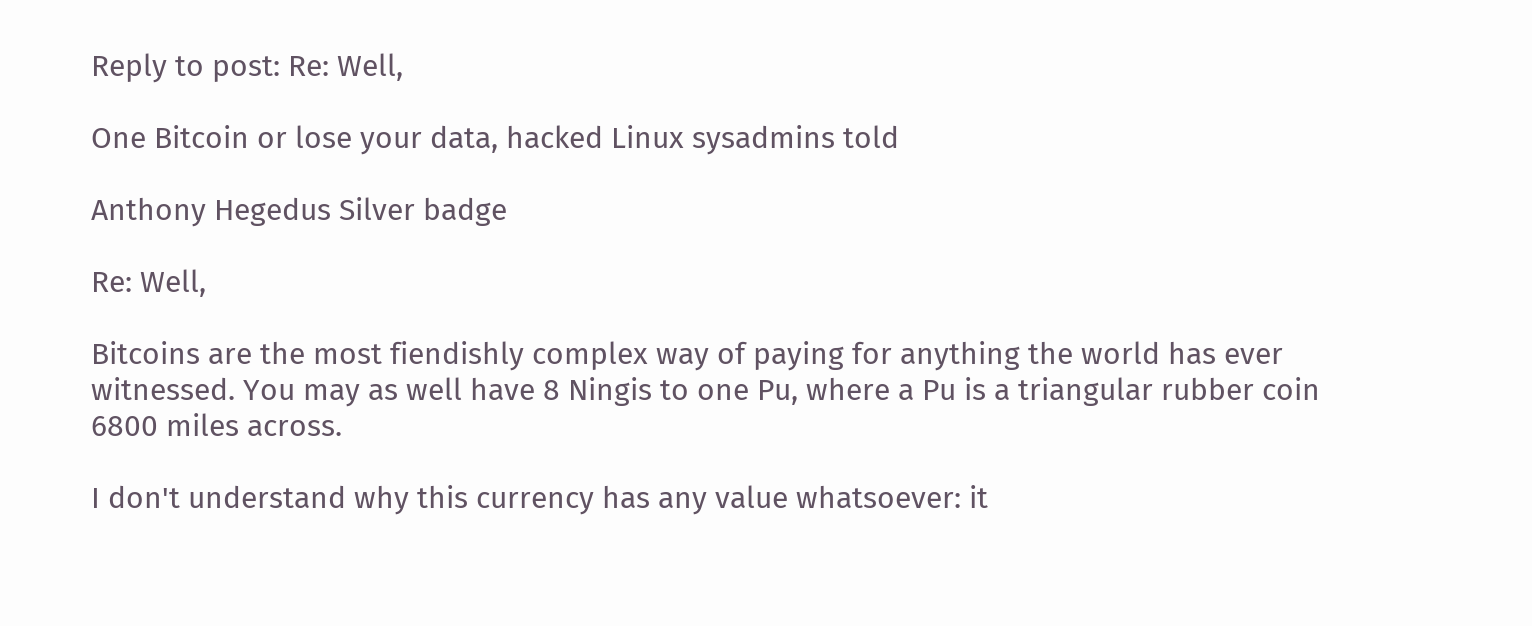Reply to post: Re: Well,

One Bitcoin or lose your data, hacked Linux sysadmins told

Anthony Hegedus Silver badge

Re: Well,

Bitcoins are the most fiendishly complex way of paying for anything the world has ever witnessed. You may as well have 8 Ningis to one Pu, where a Pu is a triangular rubber coin 6800 miles across.

I don't understand why this currency has any value whatsoever: it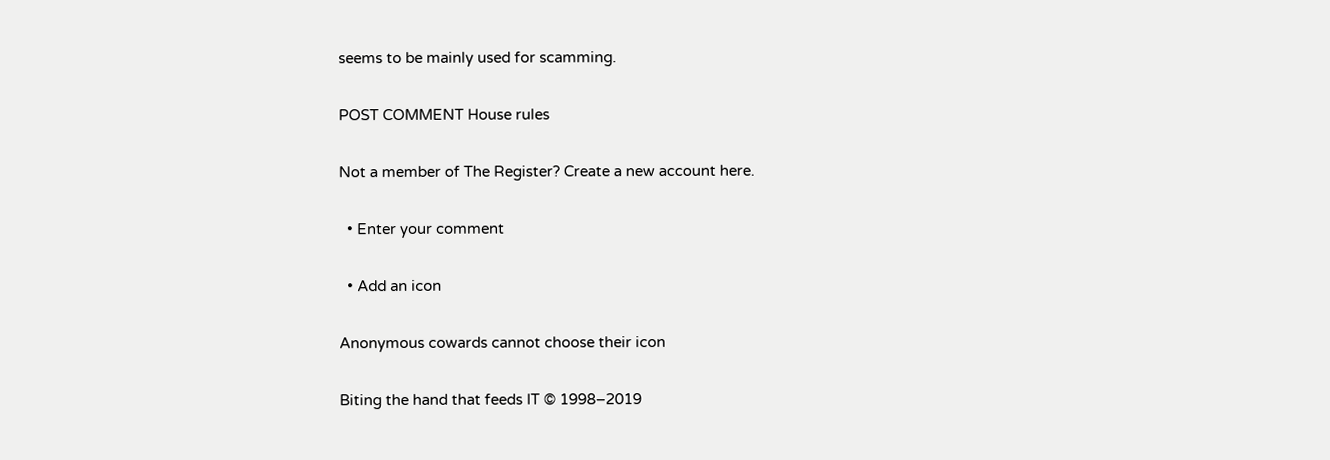seems to be mainly used for scamming.

POST COMMENT House rules

Not a member of The Register? Create a new account here.

  • Enter your comment

  • Add an icon

Anonymous cowards cannot choose their icon

Biting the hand that feeds IT © 1998–2019